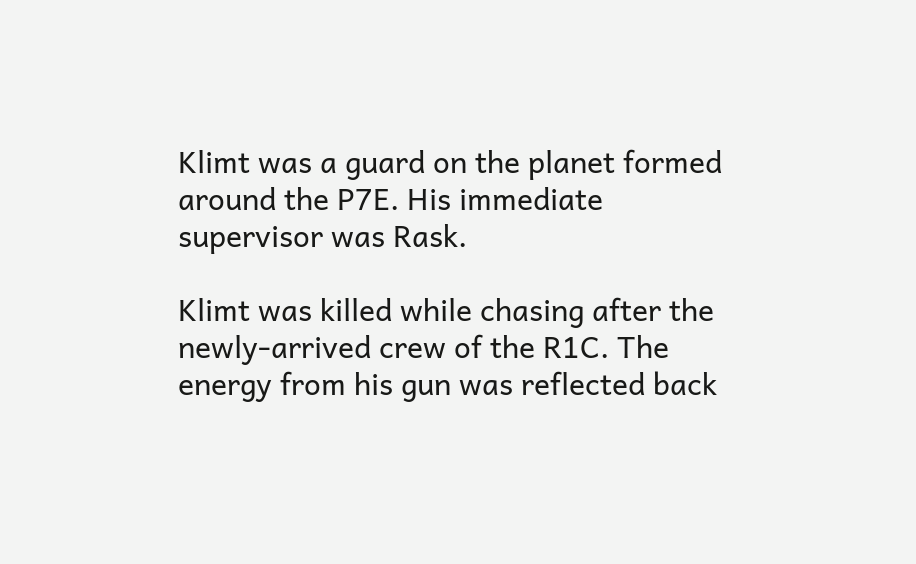Klimt was a guard on the planet formed around the P7E. His immediate supervisor was Rask.

Klimt was killed while chasing after the newly-arrived crew of the R1C. The energy from his gun was reflected back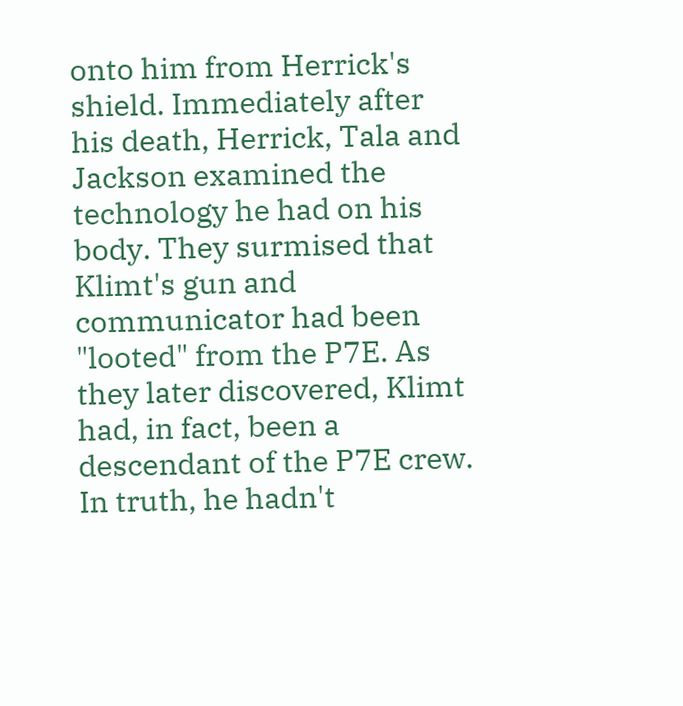onto him from Herrick's shield. Immediately after his death, Herrick, Tala and Jackson examined the technology he had on his body. They surmised that Klimt's gun and communicator had been "looted" from the P7E. As they later discovered, Klimt had, in fact, been a descendant of the P7E crew. In truth, he hadn't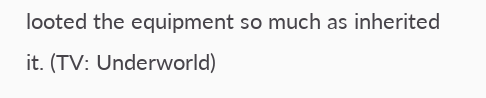looted the equipment so much as inherited it. (TV: Underworld)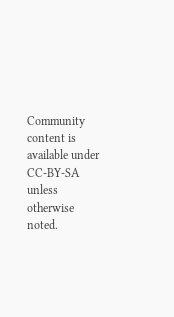Community content is available under CC-BY-SA unless otherwise noted.